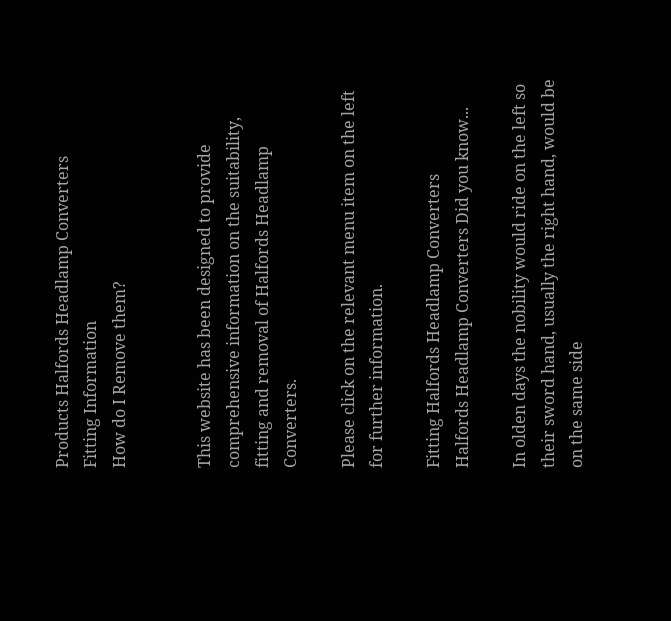Products Halfords Headlamp Converters
Fitting Information
How do I Remove them?


This website has been designed to provide comprehensive information on the suitability, fitting and removal of Halfords Headlamp Converters.

Please click on the relevant menu item on the left for further information.

Fitting Halfords Headlamp Converters
Halfords Headlamp Converters Did you know...

In olden days the nobility would ride on the left so their sword hand, usually the right hand, would be on the same side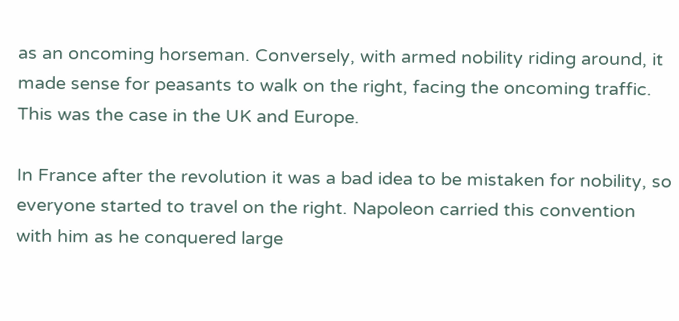as an oncoming horseman. Conversely, with armed nobility riding around, it made sense for peasants to walk on the right, facing the oncoming traffic. This was the case in the UK and Europe.

In France after the revolution it was a bad idea to be mistaken for nobility, so everyone started to travel on the right. Napoleon carried this convention with him as he conquered large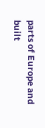parts of Europe and built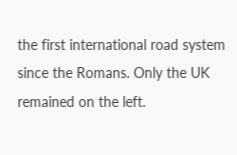the first international road system since the Romans. Only the UK remained on the left.